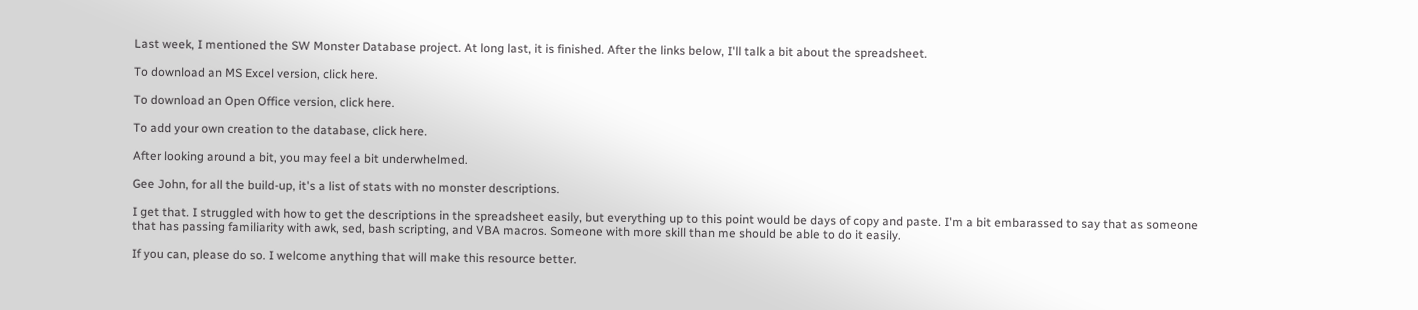Last week, I mentioned the SW Monster Database project. At long last, it is finished. After the links below, I'll talk a bit about the spreadsheet.

To download an MS Excel version, click here.

To download an Open Office version, click here.

To add your own creation to the database, click here.

After looking around a bit, you may feel a bit underwhelmed.

Gee John, for all the build-up, it's a list of stats with no monster descriptions.

I get that. I struggled with how to get the descriptions in the spreadsheet easily, but everything up to this point would be days of copy and paste. I'm a bit embarassed to say that as someone that has passing familiarity with awk, sed, bash scripting, and VBA macros. Someone with more skill than me should be able to do it easily.

If you can, please do so. I welcome anything that will make this resource better.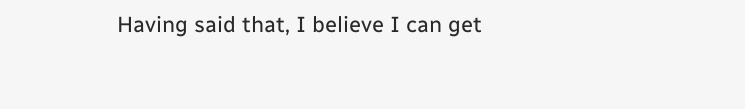Having said that, I believe I can get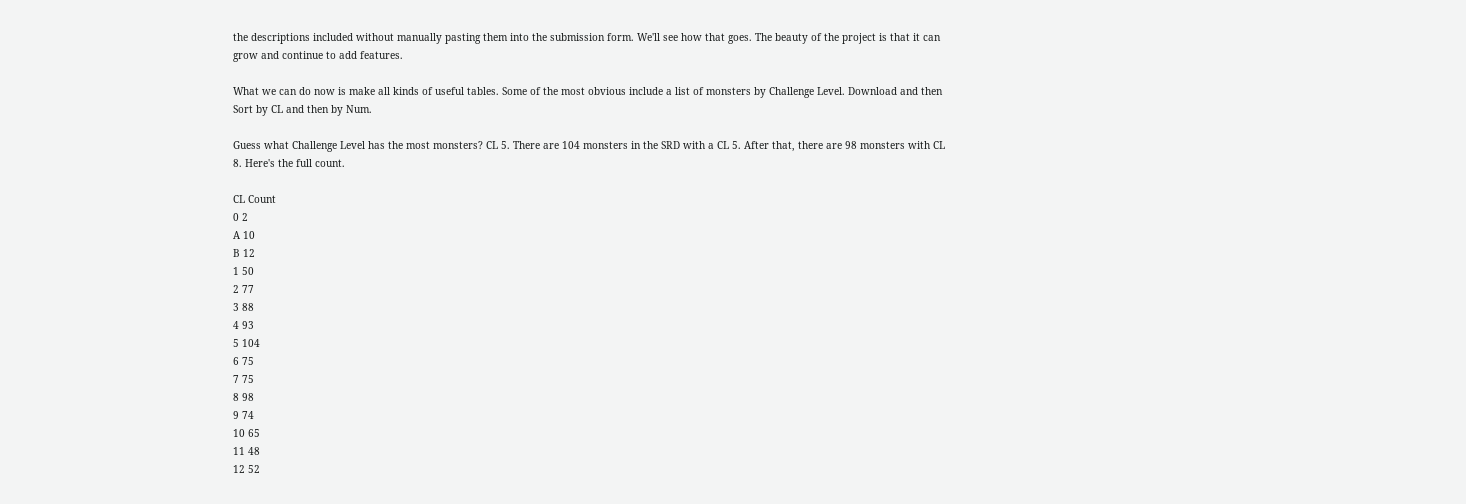the descriptions included without manually pasting them into the submission form. We'll see how that goes. The beauty of the project is that it can grow and continue to add features.

What we can do now is make all kinds of useful tables. Some of the most obvious include a list of monsters by Challenge Level. Download and then Sort by CL and then by Num.

Guess what Challenge Level has the most monsters? CL 5. There are 104 monsters in the SRD with a CL 5. After that, there are 98 monsters with CL 8. Here's the full count.

CL Count
0 2
A 10
B 12
1 50
2 77
3 88
4 93
5 104
6 75
7 75
8 98
9 74
10 65
11 48
12 52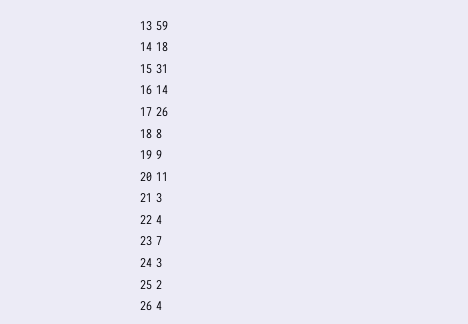13 59
14 18
15 31
16 14
17 26
18 8
19 9
20 11
21 3
22 4
23 7
24 3
25 2
26 4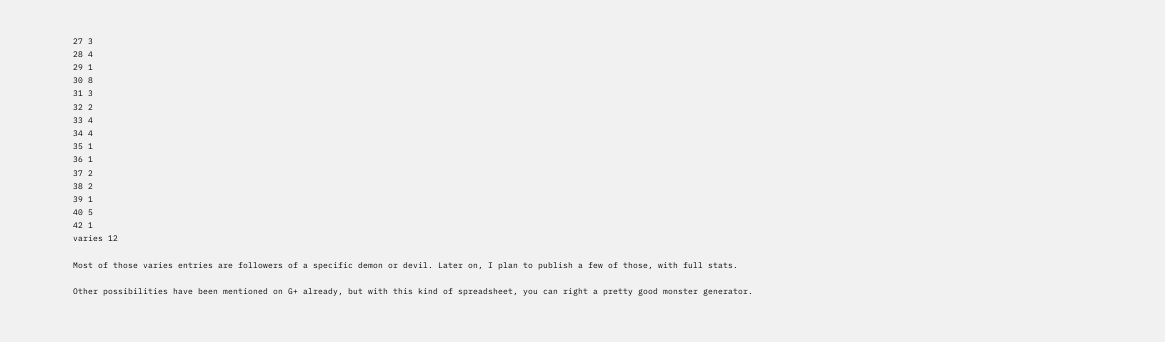27 3
28 4
29 1
30 8
31 3
32 2
33 4
34 4
35 1
36 1
37 2
38 2
39 1
40 5
42 1
varies 12

Most of those varies entries are followers of a specific demon or devil. Later on, I plan to publish a few of those, with full stats.

Other possibilities have been mentioned on G+ already, but with this kind of spreadsheet, you can right a pretty good monster generator.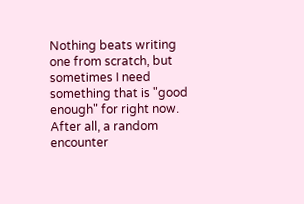Nothing beats writing one from scratch, but sometimes I need something that is "good enough" for right now. After all, a random encounter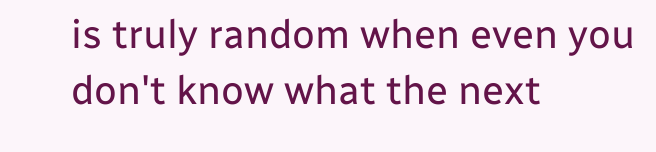is truly random when even you don't know what the next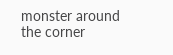monster around the corner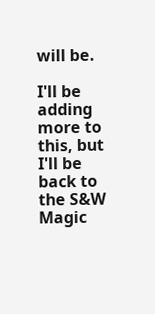will be.

I'll be adding more to this, but I'll be back to the S&W Magic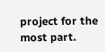project for the most part.